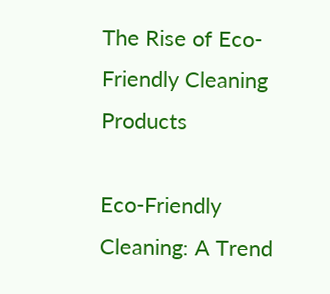The Rise of Eco-Friendly Cleaning Products

Eco-Friendly Cleaning: A Trend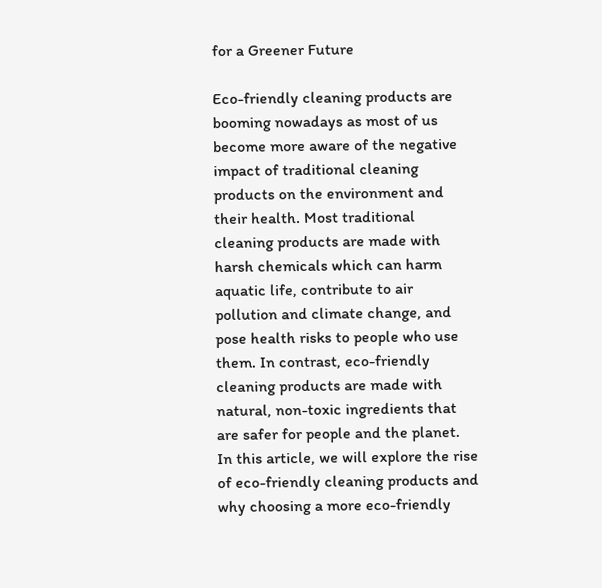for a Greener Future

Eco-friendly cleaning products are booming nowadays as most of us become more aware of the negative impact of traditional cleaning products on the environment and their health. Most traditional cleaning products are made with harsh chemicals which can harm aquatic life, contribute to air pollution and climate change, and pose health risks to people who use them. In contrast, eco-friendly cleaning products are made with natural, non-toxic ingredients that are safer for people and the planet. In this article, we will explore the rise of eco-friendly cleaning products and why choosing a more eco-friendly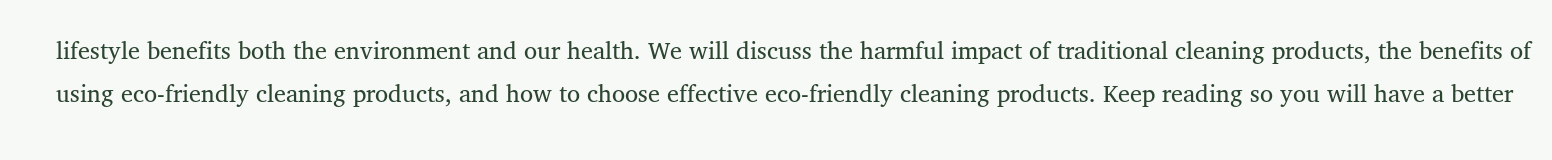lifestyle benefits both the environment and our health. We will discuss the harmful impact of traditional cleaning products, the benefits of using eco-friendly cleaning products, and how to choose effective eco-friendly cleaning products. Keep reading so you will have a better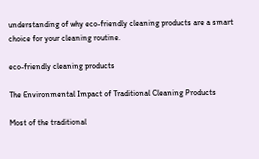understanding of why eco-friendly cleaning products are a smart choice for your cleaning routine.

eco-friendly cleaning products

The Environmental Impact of Traditional Cleaning Products

Most of the traditional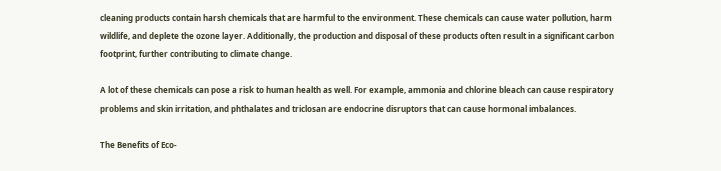cleaning products contain harsh chemicals that are harmful to the environment. These chemicals can cause water pollution, harm wildlife, and deplete the ozone layer. Additionally, the production and disposal of these products often result in a significant carbon footprint, further contributing to climate change.

A lot of these chemicals can pose a risk to human health as well. For example, ammonia and chlorine bleach can cause respiratory problems and skin irritation, and phthalates and triclosan are endocrine disruptors that can cause hormonal imbalances.

The Benefits of Eco-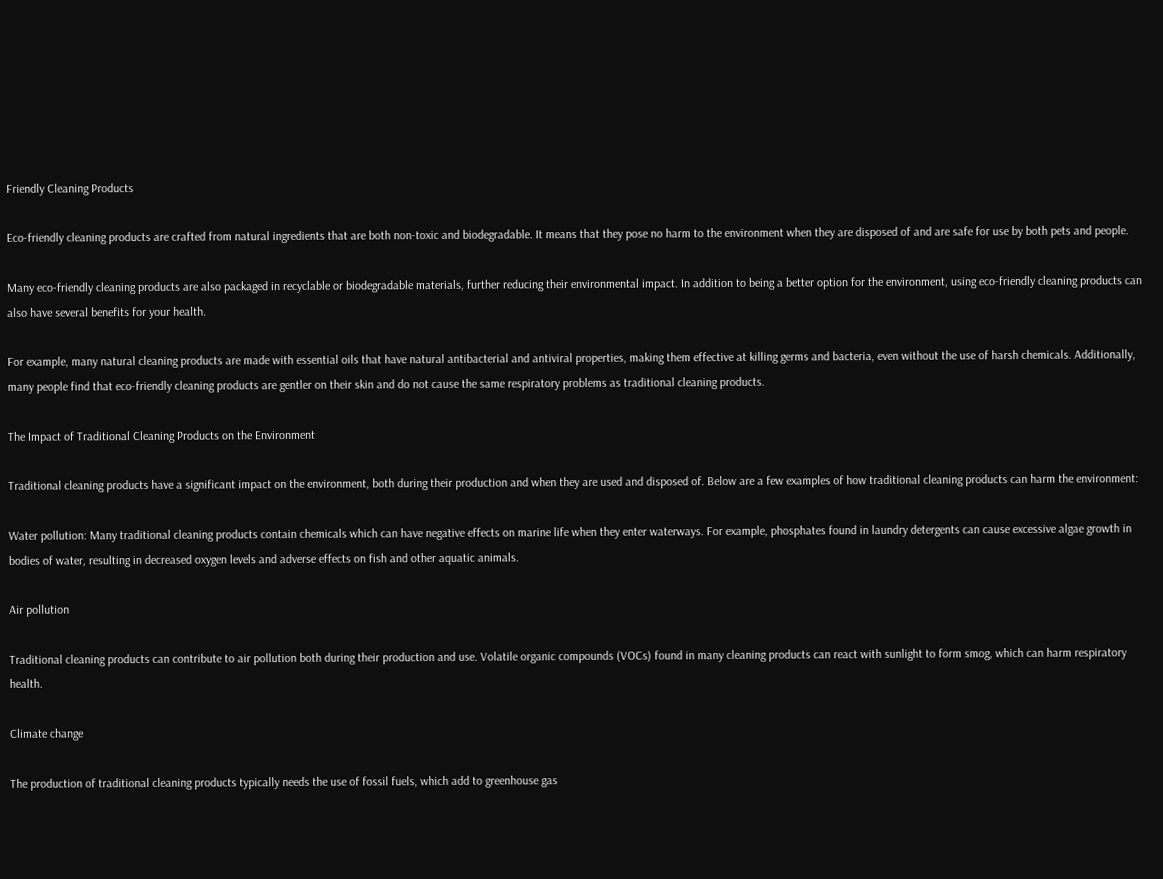Friendly Cleaning Products

Eco-friendly cleaning products are crafted from natural ingredients that are both non-toxic and biodegradable. It means that they pose no harm to the environment when they are disposed of and are safe for use by both pets and people.

Many eco-friendly cleaning products are also packaged in recyclable or biodegradable materials, further reducing their environmental impact. In addition to being a better option for the environment, using eco-friendly cleaning products can also have several benefits for your health.

For example, many natural cleaning products are made with essential oils that have natural antibacterial and antiviral properties, making them effective at killing germs and bacteria, even without the use of harsh chemicals. Additionally, many people find that eco-friendly cleaning products are gentler on their skin and do not cause the same respiratory problems as traditional cleaning products.

The Impact of Traditional Cleaning Products on the Environment

Traditional cleaning products have a significant impact on the environment, both during their production and when they are used and disposed of. Below are a few examples of how traditional cleaning products can harm the environment:

Water pollution: Many traditional cleaning products contain chemicals which can have negative effects on marine life when they enter waterways. For example, phosphates found in laundry detergents can cause excessive algae growth in bodies of water, resulting in decreased oxygen levels and adverse effects on fish and other aquatic animals.

Air pollution

Traditional cleaning products can contribute to air pollution both during their production and use. Volatile organic compounds (VOCs) found in many cleaning products can react with sunlight to form smog, which can harm respiratory health.

Climate change

The production of traditional cleaning products typically needs the use of fossil fuels, which add to greenhouse gas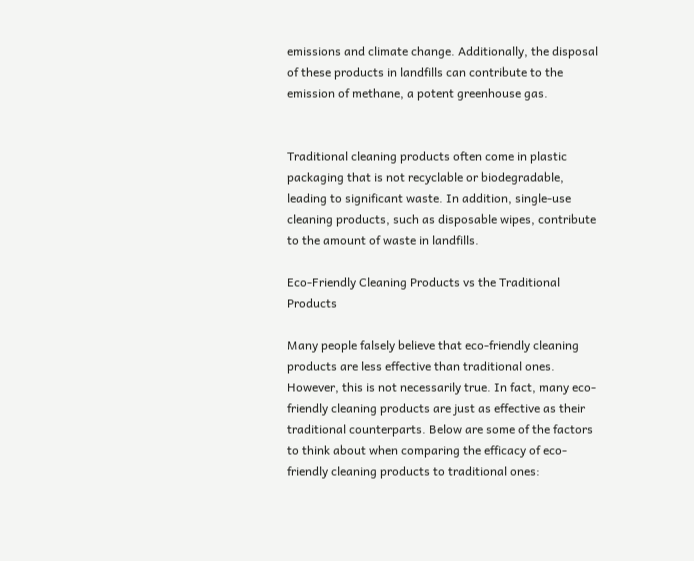emissions and climate change. Additionally, the disposal of these products in landfills can contribute to the emission of methane, a potent greenhouse gas.


Traditional cleaning products often come in plastic packaging that is not recyclable or biodegradable, leading to significant waste. In addition, single-use cleaning products, such as disposable wipes, contribute to the amount of waste in landfills.

Eco-Friendly Cleaning Products vs the Traditional Products

Many people falsely believe that eco-friendly cleaning products are less effective than traditional ones. However, this is not necessarily true. In fact, many eco-friendly cleaning products are just as effective as their traditional counterparts. Below are some of the factors to think about when comparing the efficacy of eco-friendly cleaning products to traditional ones: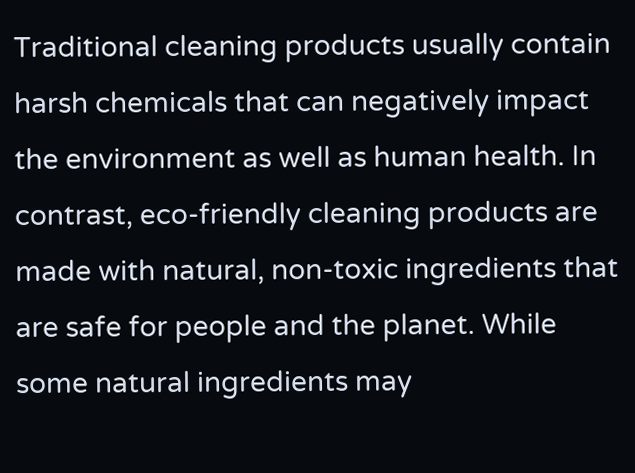Traditional cleaning products usually contain harsh chemicals that can negatively impact the environment as well as human health. In contrast, eco-friendly cleaning products are made with natural, non-toxic ingredients that are safe for people and the planet. While some natural ingredients may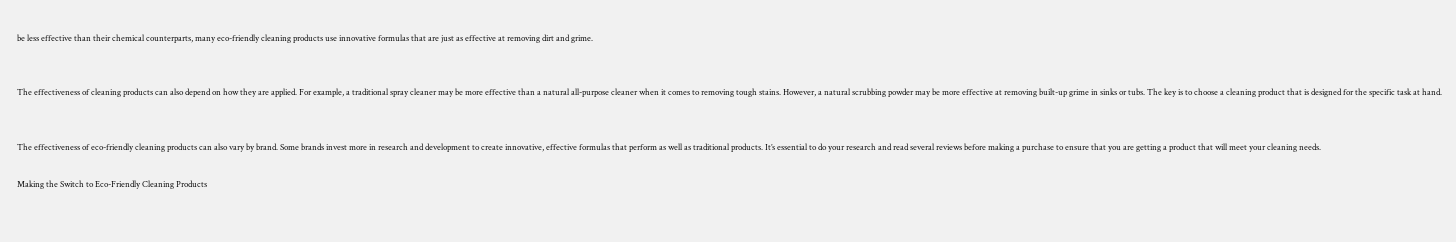be less effective than their chemical counterparts, many eco-friendly cleaning products use innovative formulas that are just as effective at removing dirt and grime.


The effectiveness of cleaning products can also depend on how they are applied. For example, a traditional spray cleaner may be more effective than a natural all-purpose cleaner when it comes to removing tough stains. However, a natural scrubbing powder may be more effective at removing built-up grime in sinks or tubs. The key is to choose a cleaning product that is designed for the specific task at hand.


The effectiveness of eco-friendly cleaning products can also vary by brand. Some brands invest more in research and development to create innovative, effective formulas that perform as well as traditional products. It’s essential to do your research and read several reviews before making a purchase to ensure that you are getting a product that will meet your cleaning needs.

Making the Switch to Eco-Friendly Cleaning Products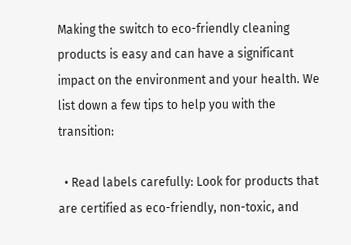Making the switch to eco-friendly cleaning products is easy and can have a significant impact on the environment and your health. We list down a few tips to help you with the transition:

  • Read labels carefully: Look for products that are certified as eco-friendly, non-toxic, and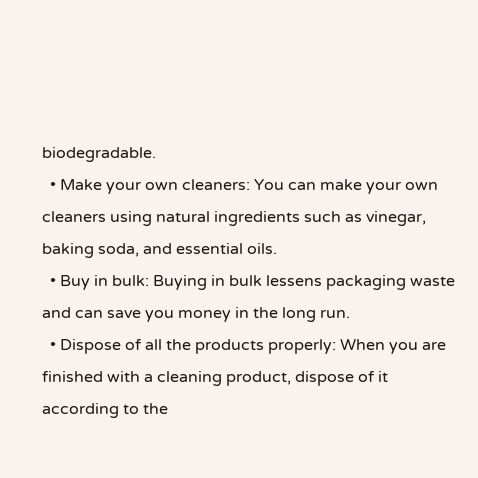biodegradable.
  • Make your own cleaners: You can make your own cleaners using natural ingredients such as vinegar, baking soda, and essential oils.
  • Buy in bulk: Buying in bulk lessens packaging waste and can save you money in the long run.
  • Dispose of all the products properly: When you are finished with a cleaning product, dispose of it according to the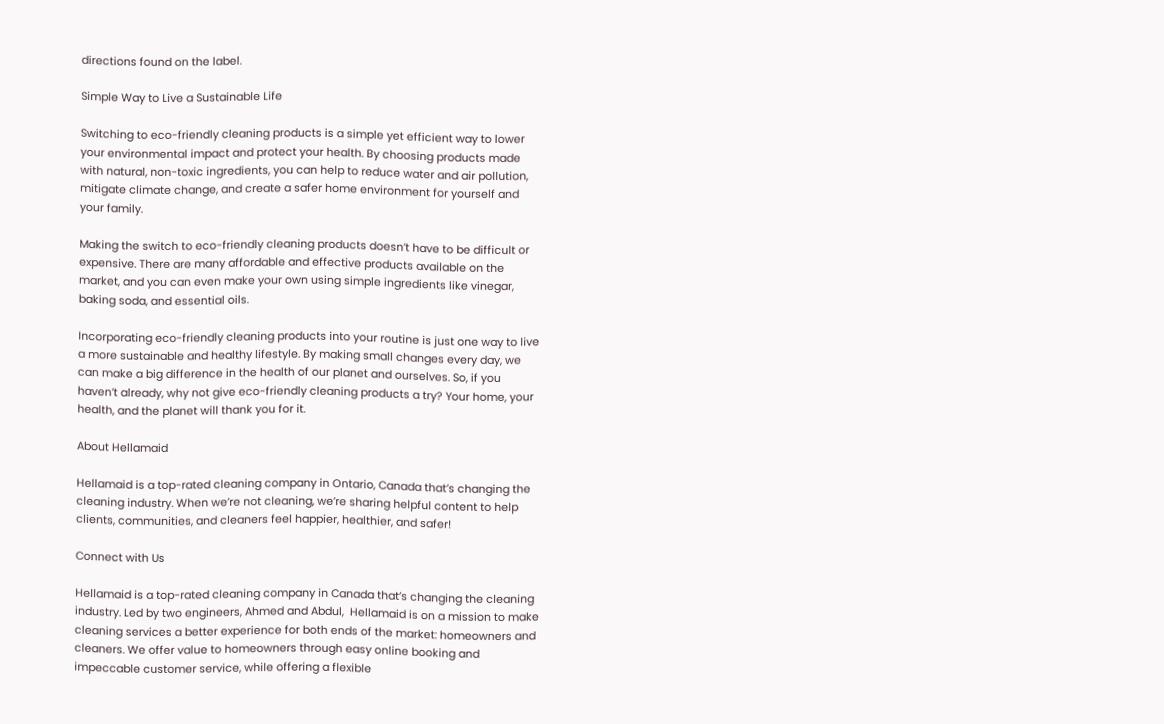directions found on the label.

Simple Way to Live a Sustainable Life

Switching to eco-friendly cleaning products is a simple yet efficient way to lower your environmental impact and protect your health. By choosing products made with natural, non-toxic ingredients, you can help to reduce water and air pollution, mitigate climate change, and create a safer home environment for yourself and your family.

Making the switch to eco-friendly cleaning products doesn’t have to be difficult or expensive. There are many affordable and effective products available on the market, and you can even make your own using simple ingredients like vinegar, baking soda, and essential oils.

Incorporating eco-friendly cleaning products into your routine is just one way to live a more sustainable and healthy lifestyle. By making small changes every day, we can make a big difference in the health of our planet and ourselves. So, if you haven’t already, why not give eco-friendly cleaning products a try? Your home, your health, and the planet will thank you for it.

About Hellamaid

Hellamaid is a top-rated cleaning company in Ontario, Canada that’s changing the cleaning industry. When we’re not cleaning, we’re sharing helpful content to help clients, communities, and cleaners feel happier, healthier, and safer!

Connect with Us

Hellamaid is a top-rated cleaning company in Canada that’s changing the cleaning industry. Led by two engineers, Ahmed and Abdul,  Hellamaid is on a mission to make cleaning services a better experience for both ends of the market: homeowners and cleaners. We offer value to homeowners through easy online booking and impeccable customer service, while offering a flexible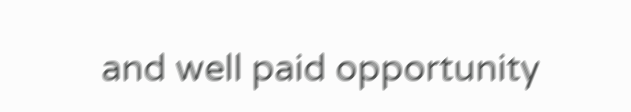and well paid opportunity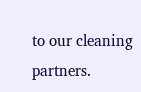to our cleaning partners.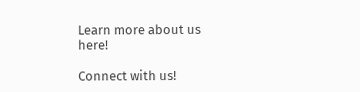Learn more about us here!

Connect with us!